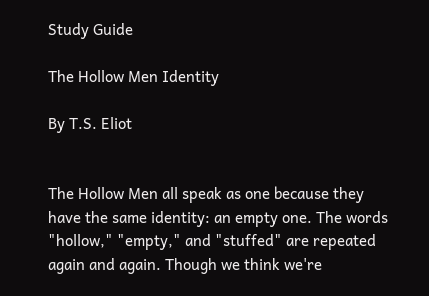Study Guide

The Hollow Men Identity

By T.S. Eliot


The Hollow Men all speak as one because they have the same identity: an empty one. The words "hollow," "empty," and "stuffed" are repeated again and again. Though we think we're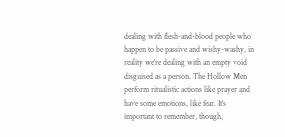dealing with flesh-and-blood people who happen to be passive and wishy-washy, in reality we're dealing with an empty void disguised as a person. The Hollow Men perform ritualistic actions like prayer and have some emotions, like fear. It's important to remember, though,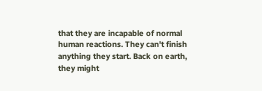that they are incapable of normal human reactions. They can't finish anything they start. Back on earth, they might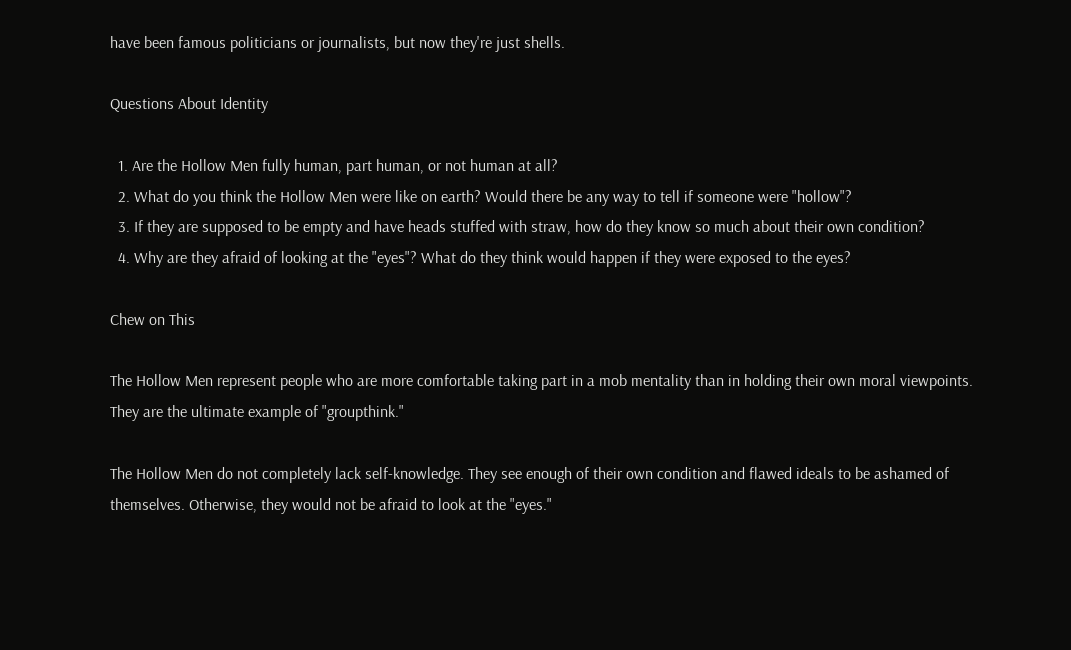have been famous politicians or journalists, but now they're just shells.

Questions About Identity

  1. Are the Hollow Men fully human, part human, or not human at all?
  2. What do you think the Hollow Men were like on earth? Would there be any way to tell if someone were "hollow"?
  3. If they are supposed to be empty and have heads stuffed with straw, how do they know so much about their own condition?
  4. Why are they afraid of looking at the "eyes"? What do they think would happen if they were exposed to the eyes?

Chew on This

The Hollow Men represent people who are more comfortable taking part in a mob mentality than in holding their own moral viewpoints. They are the ultimate example of "groupthink."

The Hollow Men do not completely lack self-knowledge. They see enough of their own condition and flawed ideals to be ashamed of themselves. Otherwise, they would not be afraid to look at the "eyes."